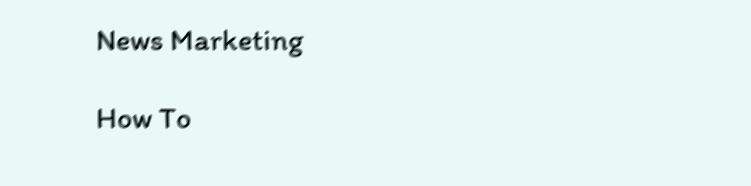News Marketing

How To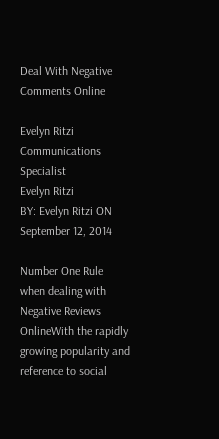Deal With Negative Comments Online

Evelyn Ritzi
Communications Specialist
Evelyn Ritzi
BY: Evelyn Ritzi ON September 12, 2014

Number One Rule when dealing with Negative Reviews OnlineWith the rapidly growing popularity and reference to social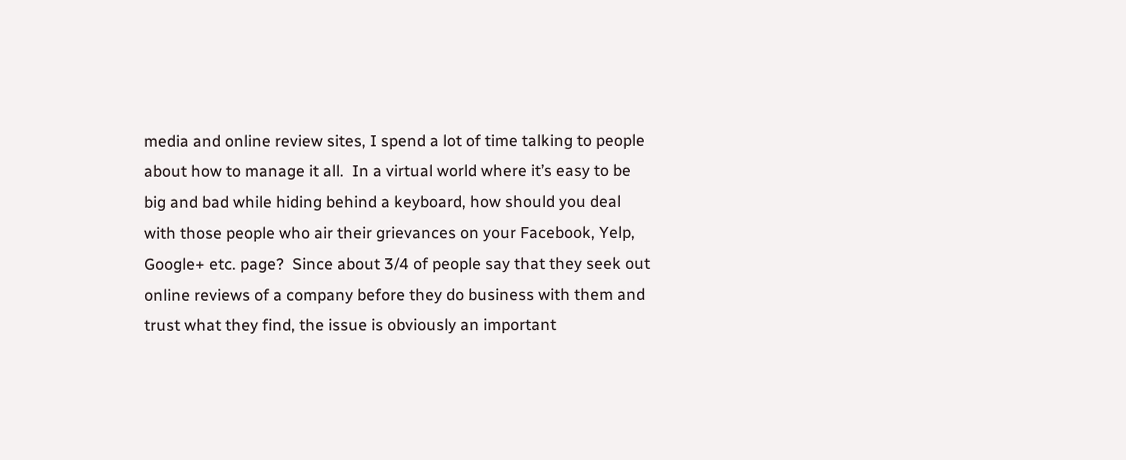media and online review sites, I spend a lot of time talking to people about how to manage it all.  In a virtual world where it’s easy to be big and bad while hiding behind a keyboard, how should you deal with those people who air their grievances on your Facebook, Yelp, Google+ etc. page?  Since about 3/4 of people say that they seek out online reviews of a company before they do business with them and trust what they find, the issue is obviously an important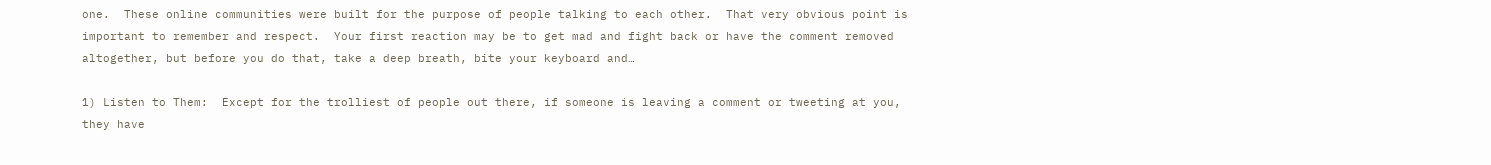one.  These online communities were built for the purpose of people talking to each other.  That very obvious point is important to remember and respect.  Your first reaction may be to get mad and fight back or have the comment removed altogether, but before you do that, take a deep breath, bite your keyboard and…

1) Listen to Them:  Except for the trolliest of people out there, if someone is leaving a comment or tweeting at you, they have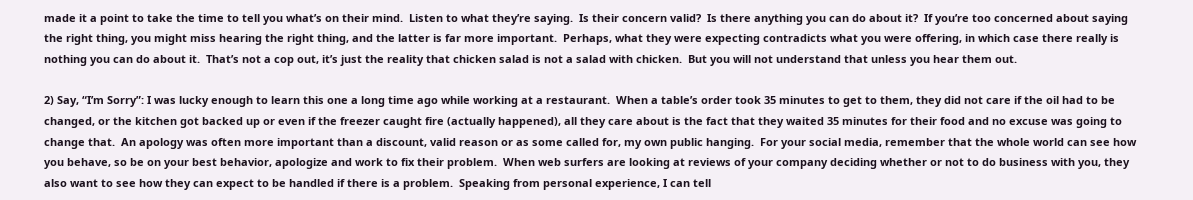made it a point to take the time to tell you what’s on their mind.  Listen to what they’re saying.  Is their concern valid?  Is there anything you can do about it?  If you’re too concerned about saying  the right thing, you might miss hearing the right thing, and the latter is far more important.  Perhaps, what they were expecting contradicts what you were offering, in which case there really is nothing you can do about it.  That’s not a cop out, it’s just the reality that chicken salad is not a salad with chicken.  But you will not understand that unless you hear them out.

2) Say, “I’m Sorry”: I was lucky enough to learn this one a long time ago while working at a restaurant.  When a table’s order took 35 minutes to get to them, they did not care if the oil had to be changed, or the kitchen got backed up or even if the freezer caught fire (actually happened), all they care about is the fact that they waited 35 minutes for their food and no excuse was going to change that.  An apology was often more important than a discount, valid reason or as some called for, my own public hanging.  For your social media, remember that the whole world can see how you behave, so be on your best behavior, apologize and work to fix their problem.  When web surfers are looking at reviews of your company deciding whether or not to do business with you, they also want to see how they can expect to be handled if there is a problem.  Speaking from personal experience, I can tell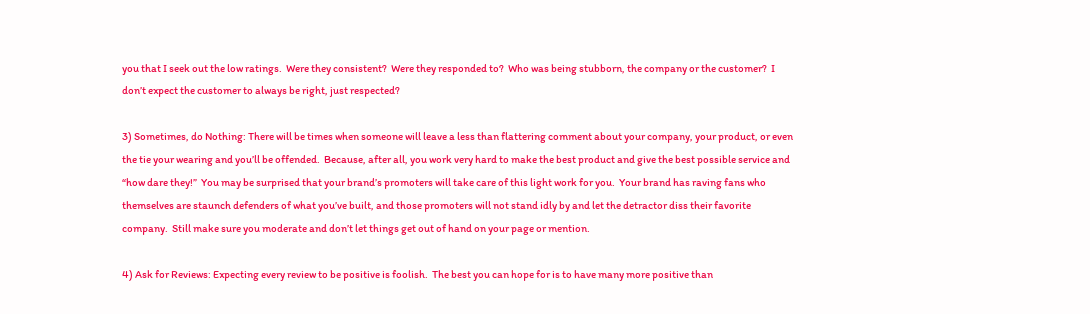you that I seek out the low ratings.  Were they consistent?  Were they responded to?  Who was being stubborn, the company or the customer?  I don’t expect the customer to always be right, just respected?

3) Sometimes, do Nothing: There will be times when someone will leave a less than flattering comment about your company, your product, or even the tie your wearing and you’ll be offended.  Because, after all, you work very hard to make the best product and give the best possible service and “how dare they!”  You may be surprised that your brand’s promoters will take care of this light work for you.  Your brand has raving fans who themselves are staunch defenders of what you’ve built, and those promoters will not stand idly by and let the detractor diss their favorite company.  Still make sure you moderate and don’t let things get out of hand on your page or mention.

4) Ask for Reviews: Expecting every review to be positive is foolish.  The best you can hope for is to have many more positive than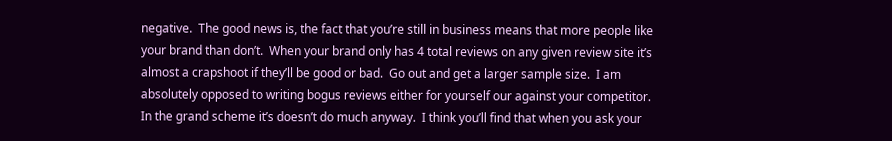negative.  The good news is, the fact that you’re still in business means that more people like your brand than don’t.  When your brand only has 4 total reviews on any given review site it’s almost a crapshoot if they’ll be good or bad.  Go out and get a larger sample size.  I am absolutely opposed to writing bogus reviews either for yourself our against your competitor.  In the grand scheme it’s doesn’t do much anyway.  I think you’ll find that when you ask your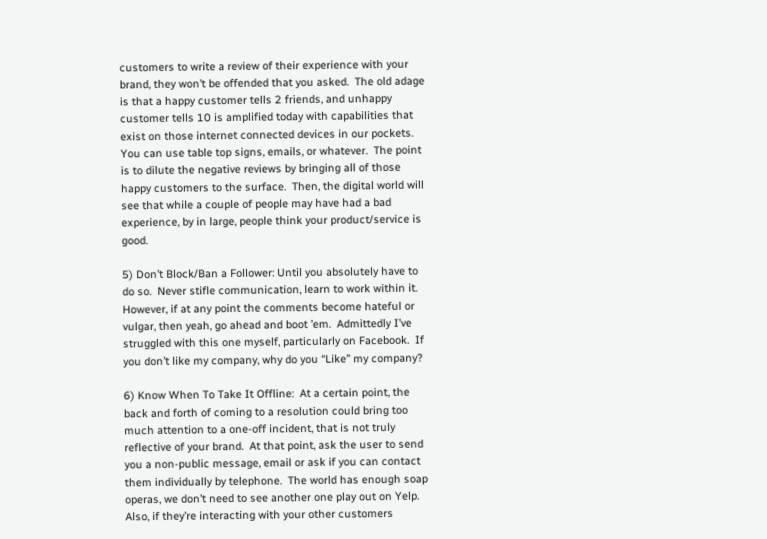customers to write a review of their experience with your brand, they won’t be offended that you asked.  The old adage is that a happy customer tells 2 friends, and unhappy customer tells 10 is amplified today with capabilities that exist on those internet connected devices in our pockets.  You can use table top signs, emails, or whatever.  The point is to dilute the negative reviews by bringing all of those happy customers to the surface.  Then, the digital world will see that while a couple of people may have had a bad experience, by in large, people think your product/service is good.

5) Don’t Block/Ban a Follower: Until you absolutely have to do so.  Never stifle communication, learn to work within it.  However, if at any point the comments become hateful or vulgar, then yeah, go ahead and boot ’em.  Admittedly I’ve struggled with this one myself, particularly on Facebook.  If you don’t like my company, why do you “Like” my company?

6) Know When To Take It Offline:  At a certain point, the back and forth of coming to a resolution could bring too much attention to a one-off incident, that is not truly reflective of your brand.  At that point, ask the user to send you a non-public message, email or ask if you can contact them individually by telephone.  The world has enough soap operas, we don’t need to see another one play out on Yelp.  Also, if they’re interacting with your other customers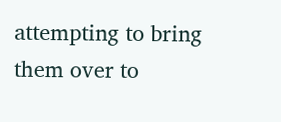attempting to bring them over to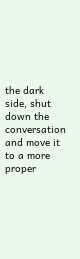the dark side, shut down the conversation and move it to a more proper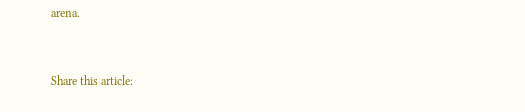arena.


Share this article: